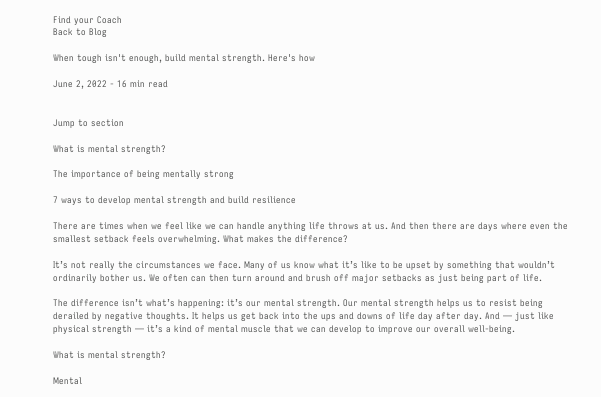Find your Coach
Back to Blog

When tough isn't enough, build mental strength. Here's how

June 2, 2022 - 16 min read


Jump to section

What is mental strength?

The importance of being mentally strong

7 ways to develop mental strength and build resilience

There are times when we feel like we can handle anything life throws at us. And then there are days where even the smallest setback feels overwhelming. What makes the difference?

It’s not really the circumstances we face. Many of us know what it’s like to be upset by something that wouldn’t ordinarily bother us. We often can then turn around and brush off major setbacks as just being part of life.

The difference isn’t what’s happening: it’s our mental strength. Our mental strength helps us to resist being derailed by negative thoughts. It helps us get back into the ups and downs of life day after day. And — just like physical strength — it’s a kind of mental muscle that we can develop to improve our overall well-being.

What is mental strength?

Mental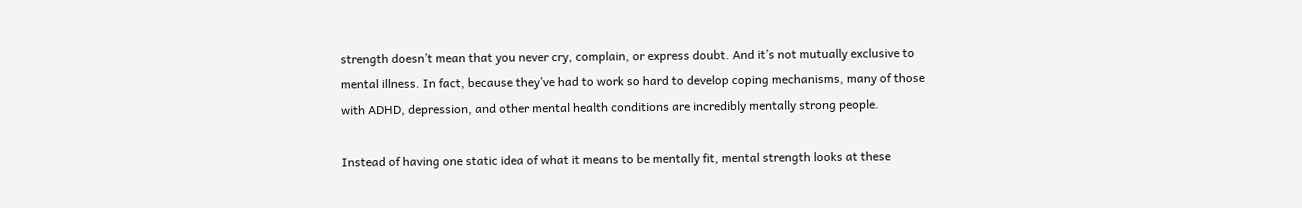strength doesn’t mean that you never cry, complain, or express doubt. And it’s not mutually exclusive to mental illness. In fact, because they’ve had to work so hard to develop coping mechanisms, many of those with ADHD, depression, and other mental health conditions are incredibly mentally strong people.

Instead of having one static idea of what it means to be mentally fit, mental strength looks at these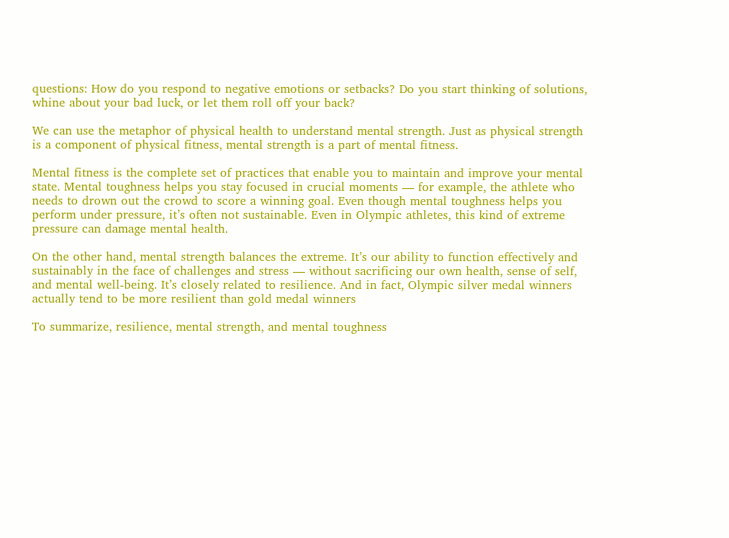questions: How do you respond to negative emotions or setbacks? Do you start thinking of solutions, whine about your bad luck, or let them roll off your back?

We can use the metaphor of physical health to understand mental strength. Just as physical strength is a component of physical fitness, mental strength is a part of mental fitness.

Mental fitness is the complete set of practices that enable you to maintain and improve your mental state. Mental toughness helps you stay focused in crucial moments — for example, the athlete who needs to drown out the crowd to score a winning goal. Even though mental toughness helps you perform under pressure, it’s often not sustainable. Even in Olympic athletes, this kind of extreme pressure can damage mental health.

On the other hand, mental strength balances the extreme. It’s our ability to function effectively and sustainably in the face of challenges and stress — without sacrificing our own health, sense of self, and mental well-being. It’s closely related to resilience. And in fact, Olympic silver medal winners actually tend to be more resilient than gold medal winners

To summarize, resilience, mental strength, and mental toughness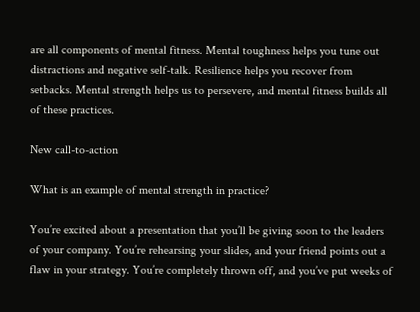are all components of mental fitness. Mental toughness helps you tune out distractions and negative self-talk. Resilience helps you recover from setbacks. Mental strength helps us to persevere, and mental fitness builds all of these practices.

New call-to-action

What is an example of mental strength in practice?

You’re excited about a presentation that you’ll be giving soon to the leaders of your company. You’re rehearsing your slides, and your friend points out a flaw in your strategy. You’re completely thrown off, and you’ve put weeks of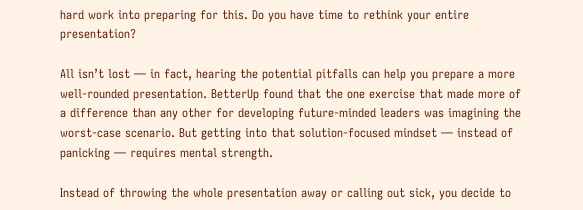hard work into preparing for this. Do you have time to rethink your entire presentation?

All isn’t lost — in fact, hearing the potential pitfalls can help you prepare a more well-rounded presentation. BetterUp found that the one exercise that made more of a difference than any other for developing future-minded leaders was imagining the worst-case scenario. But getting into that solution-focused mindset — instead of panicking — requires mental strength.

Instead of throwing the whole presentation away or calling out sick, you decide to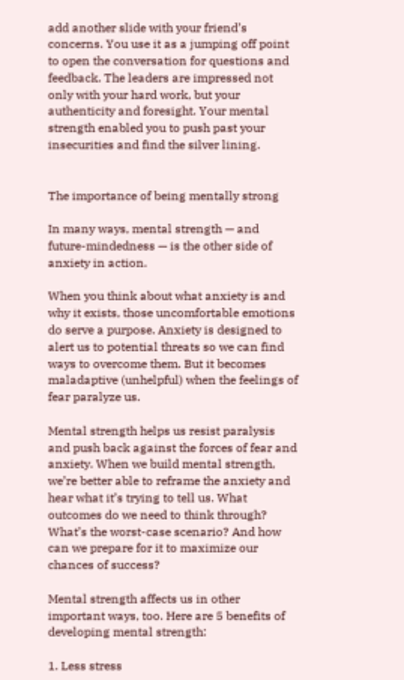add another slide with your friend’s concerns. You use it as a jumping off point to open the conversation for questions and feedback. The leaders are impressed not only with your hard work, but your authenticity and foresight. Your mental strength enabled you to push past your insecurities and find the silver lining.


The importance of being mentally strong

In many ways, mental strength — and future-mindedness — is the other side of anxiety in action.

When you think about what anxiety is and why it exists, those uncomfortable emotions do serve a purpose. Anxiety is designed to alert us to potential threats so we can find ways to overcome them. But it becomes maladaptive (unhelpful) when the feelings of fear paralyze us.

Mental strength helps us resist paralysis and push back against the forces of fear and anxiety. When we build mental strength, we’re better able to reframe the anxiety and hear what it’s trying to tell us. What outcomes do we need to think through? What’s the worst-case scenario? And how can we prepare for it to maximize our chances of success?

Mental strength affects us in other important ways, too. Here are 5 benefits of developing mental strength:

1. Less stress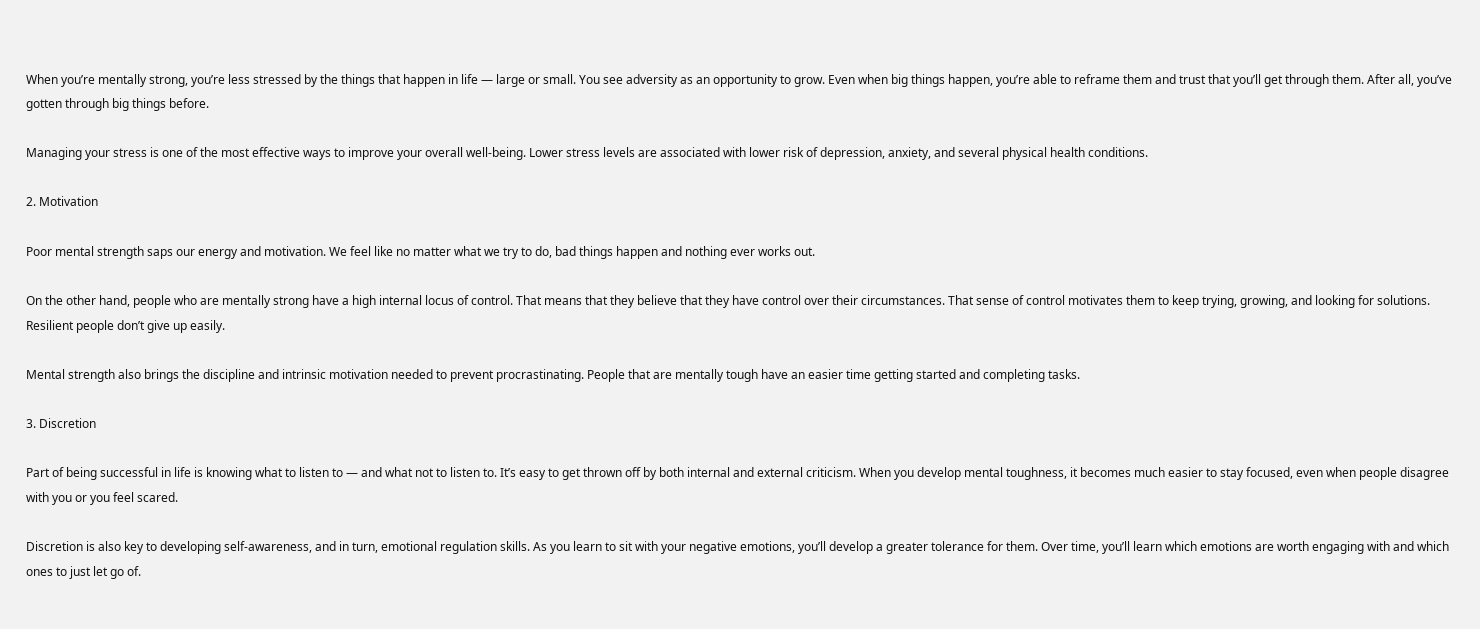When you’re mentally strong, you’re less stressed by the things that happen in life — large or small. You see adversity as an opportunity to grow. Even when big things happen, you’re able to reframe them and trust that you’ll get through them. After all, you’ve gotten through big things before.

Managing your stress is one of the most effective ways to improve your overall well-being. Lower stress levels are associated with lower risk of depression, anxiety, and several physical health conditions.

2. Motivation

Poor mental strength saps our energy and motivation. We feel like no matter what we try to do, bad things happen and nothing ever works out.

On the other hand, people who are mentally strong have a high internal locus of control. That means that they believe that they have control over their circumstances. That sense of control motivates them to keep trying, growing, and looking for solutions. Resilient people don’t give up easily.

Mental strength also brings the discipline and intrinsic motivation needed to prevent procrastinating. People that are mentally tough have an easier time getting started and completing tasks.

3. Discretion

Part of being successful in life is knowing what to listen to — and what not to listen to. It’s easy to get thrown off by both internal and external criticism. When you develop mental toughness, it becomes much easier to stay focused, even when people disagree with you or you feel scared.

Discretion is also key to developing self-awareness, and in turn, emotional regulation skills. As you learn to sit with your negative emotions, you’ll develop a greater tolerance for them. Over time, you’ll learn which emotions are worth engaging with and which ones to just let go of.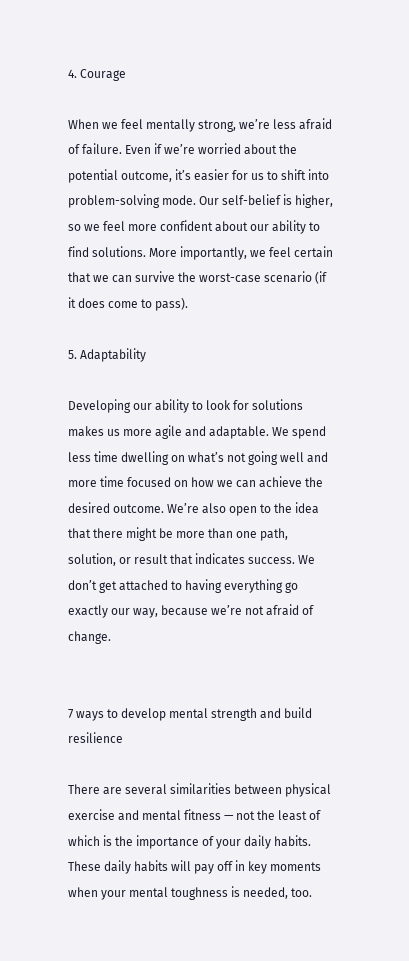4. Courage

When we feel mentally strong, we’re less afraid of failure. Even if we’re worried about the potential outcome, it’s easier for us to shift into problem-solving mode. Our self-belief is higher, so we feel more confident about our ability to find solutions. More importantly, we feel certain that we can survive the worst-case scenario (if it does come to pass).

5. Adaptability

Developing our ability to look for solutions makes us more agile and adaptable. We spend less time dwelling on what’s not going well and more time focused on how we can achieve the desired outcome. We’re also open to the idea that there might be more than one path, solution, or result that indicates success. We don’t get attached to having everything go exactly our way, because we’re not afraid of change.


7 ways to develop mental strength and build resilience

There are several similarities between physical exercise and mental fitness — not the least of which is the importance of your daily habits. These daily habits will pay off in key moments when your mental toughness is needed, too.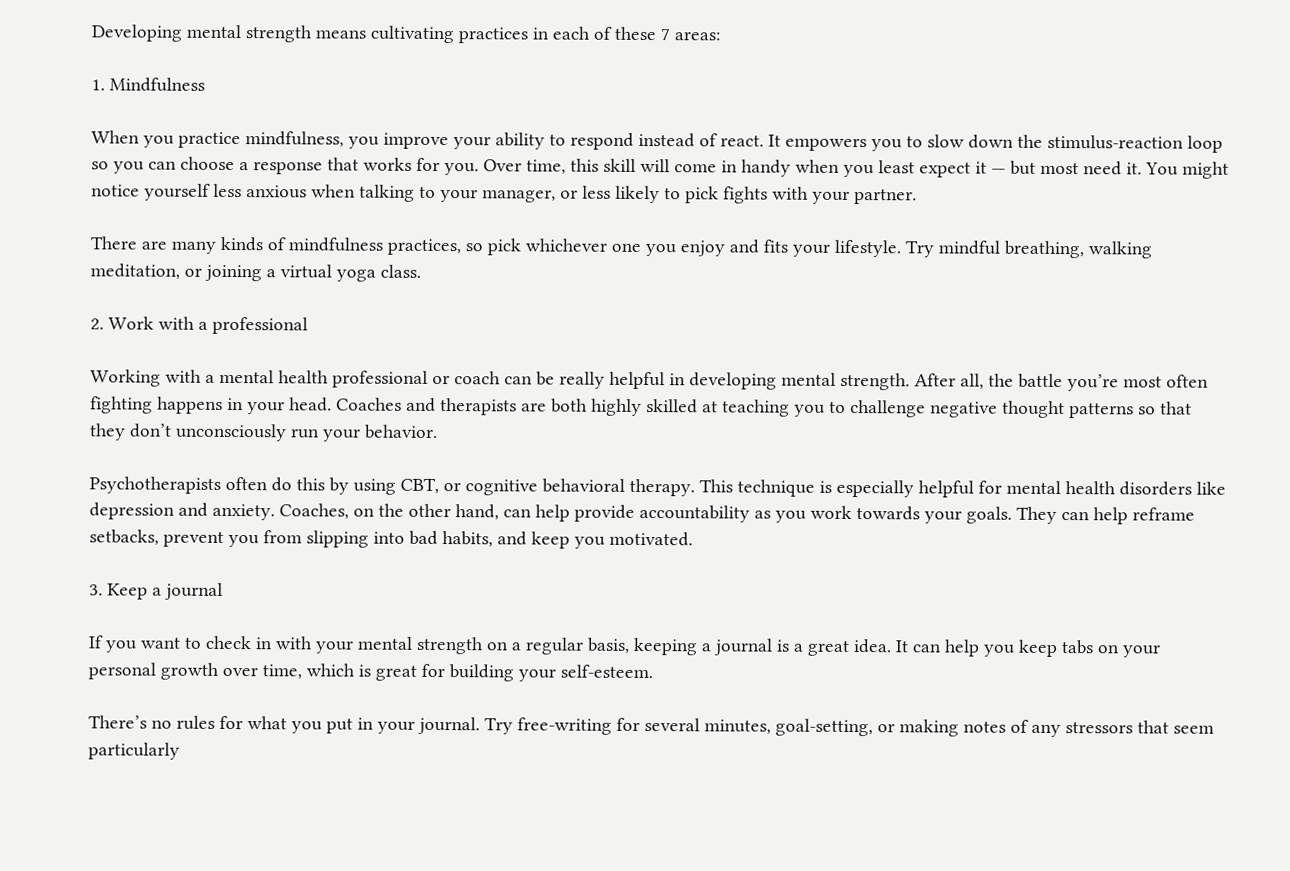Developing mental strength means cultivating practices in each of these 7 areas:

1. Mindfulness

When you practice mindfulness, you improve your ability to respond instead of react. It empowers you to slow down the stimulus-reaction loop so you can choose a response that works for you. Over time, this skill will come in handy when you least expect it — but most need it. You might notice yourself less anxious when talking to your manager, or less likely to pick fights with your partner.

There are many kinds of mindfulness practices, so pick whichever one you enjoy and fits your lifestyle. Try mindful breathing, walking meditation, or joining a virtual yoga class.

2. Work with a professional

Working with a mental health professional or coach can be really helpful in developing mental strength. After all, the battle you’re most often fighting happens in your head. Coaches and therapists are both highly skilled at teaching you to challenge negative thought patterns so that they don’t unconsciously run your behavior.

Psychotherapists often do this by using CBT, or cognitive behavioral therapy. This technique is especially helpful for mental health disorders like depression and anxiety. Coaches, on the other hand, can help provide accountability as you work towards your goals. They can help reframe setbacks, prevent you from slipping into bad habits, and keep you motivated.

3. Keep a journal

If you want to check in with your mental strength on a regular basis, keeping a journal is a great idea. It can help you keep tabs on your personal growth over time, which is great for building your self-esteem.

There’s no rules for what you put in your journal. Try free-writing for several minutes, goal-setting, or making notes of any stressors that seem particularly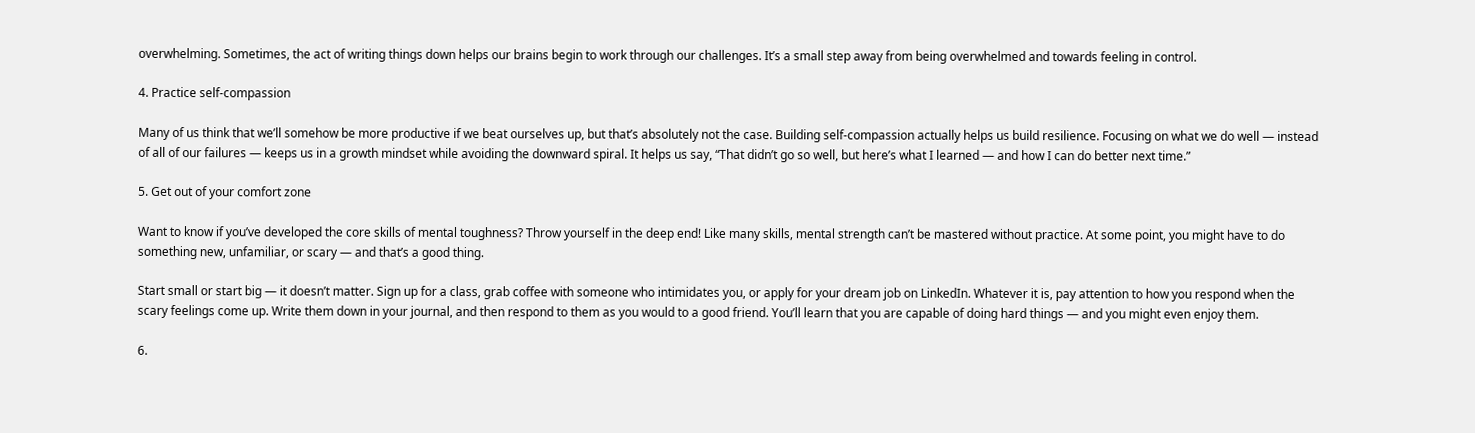overwhelming. Sometimes, the act of writing things down helps our brains begin to work through our challenges. It’s a small step away from being overwhelmed and towards feeling in control.

4. Practice self-compassion

Many of us think that we’ll somehow be more productive if we beat ourselves up, but that’s absolutely not the case. Building self-compassion actually helps us build resilience. Focusing on what we do well — instead of all of our failures — keeps us in a growth mindset while avoiding the downward spiral. It helps us say, “That didn’t go so well, but here’s what I learned — and how I can do better next time.”

5. Get out of your comfort zone

Want to know if you’ve developed the core skills of mental toughness? Throw yourself in the deep end! Like many skills, mental strength can’t be mastered without practice. At some point, you might have to do something new, unfamiliar, or scary — and that’s a good thing.

Start small or start big — it doesn’t matter. Sign up for a class, grab coffee with someone who intimidates you, or apply for your dream job on LinkedIn. Whatever it is, pay attention to how you respond when the scary feelings come up. Write them down in your journal, and then respond to them as you would to a good friend. You’ll learn that you are capable of doing hard things — and you might even enjoy them.

6.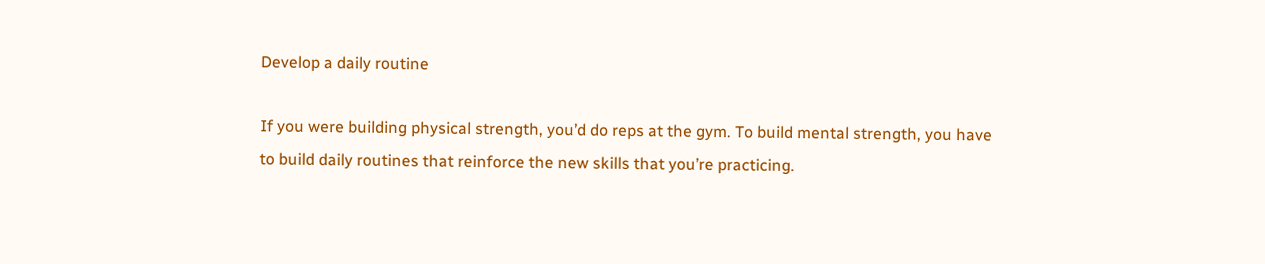Develop a daily routine

If you were building physical strength, you’d do reps at the gym. To build mental strength, you have to build daily routines that reinforce the new skills that you’re practicing.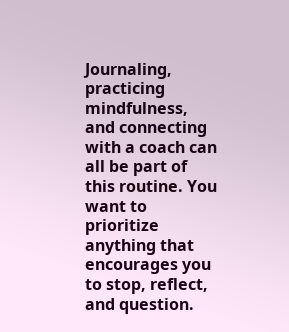Journaling, practicing mindfulness, and connecting with a coach can all be part of this routine. You want to prioritize anything that encourages you to stop, reflect, and question.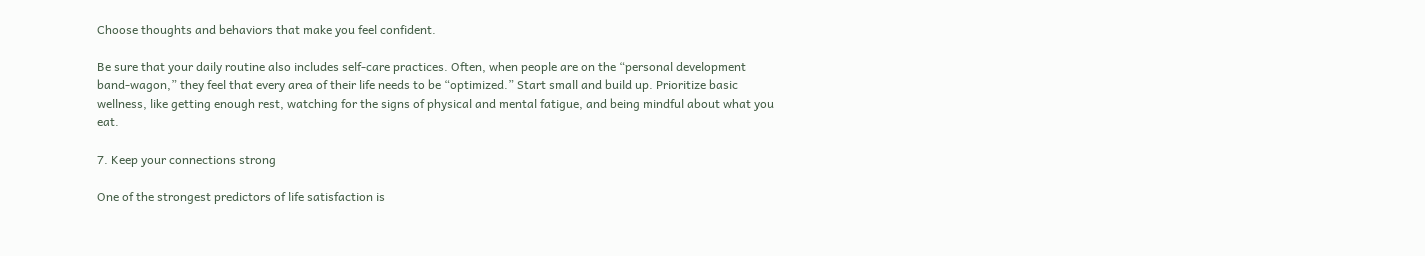Choose thoughts and behaviors that make you feel confident.

Be sure that your daily routine also includes self-care practices. Often, when people are on the “personal development band-wagon,” they feel that every area of their life needs to be “optimized.” Start small and build up. Prioritize basic wellness, like getting enough rest, watching for the signs of physical and mental fatigue, and being mindful about what you eat.

7. Keep your connections strong

One of the strongest predictors of life satisfaction is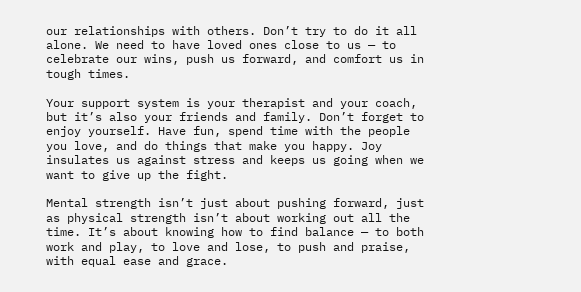our relationships with others. Don’t try to do it all alone. We need to have loved ones close to us — to celebrate our wins, push us forward, and comfort us in tough times.

Your support system is your therapist and your coach, but it’s also your friends and family. Don’t forget to enjoy yourself. Have fun, spend time with the people you love, and do things that make you happy. Joy insulates us against stress and keeps us going when we want to give up the fight.

Mental strength isn’t just about pushing forward, just as physical strength isn’t about working out all the time. It’s about knowing how to find balance — to both work and play, to love and lose, to push and praise, with equal ease and grace.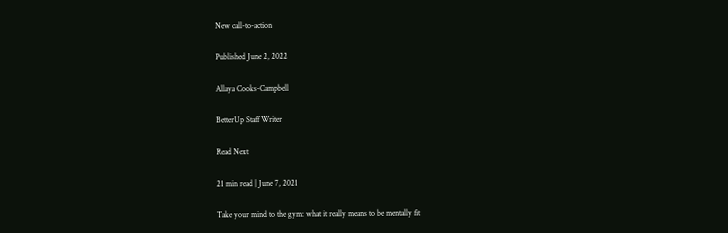New call-to-action

Published June 2, 2022

Allaya Cooks-Campbell

BetterUp Staff Writer

Read Next

21 min read | June 7, 2021

Take your mind to the gym: what it really means to be mentally fit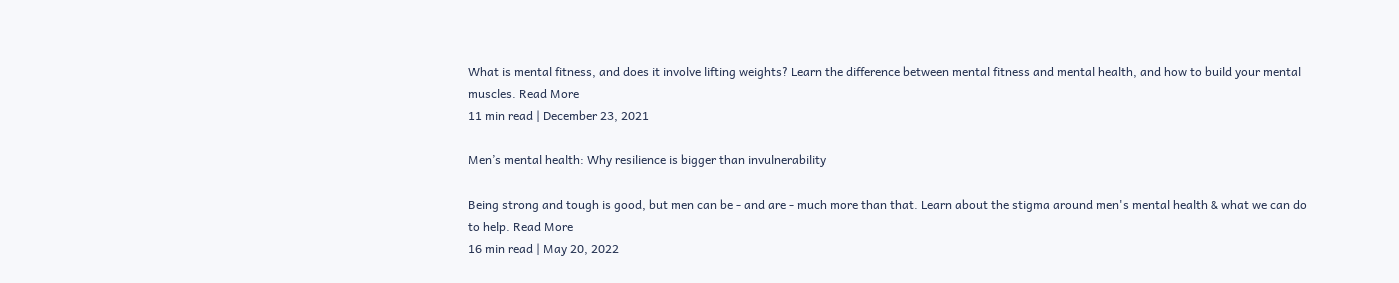What is mental fitness, and does it involve lifting weights? Learn the difference between mental fitness and mental health, and how to build your mental muscles. Read More
11 min read | December 23, 2021

Men’s mental health: Why resilience is bigger than invulnerability

Being strong and tough is good, but men can be - and are - much more than that. Learn about the stigma around men's mental health & what we can do to help. Read More
16 min read | May 20, 2022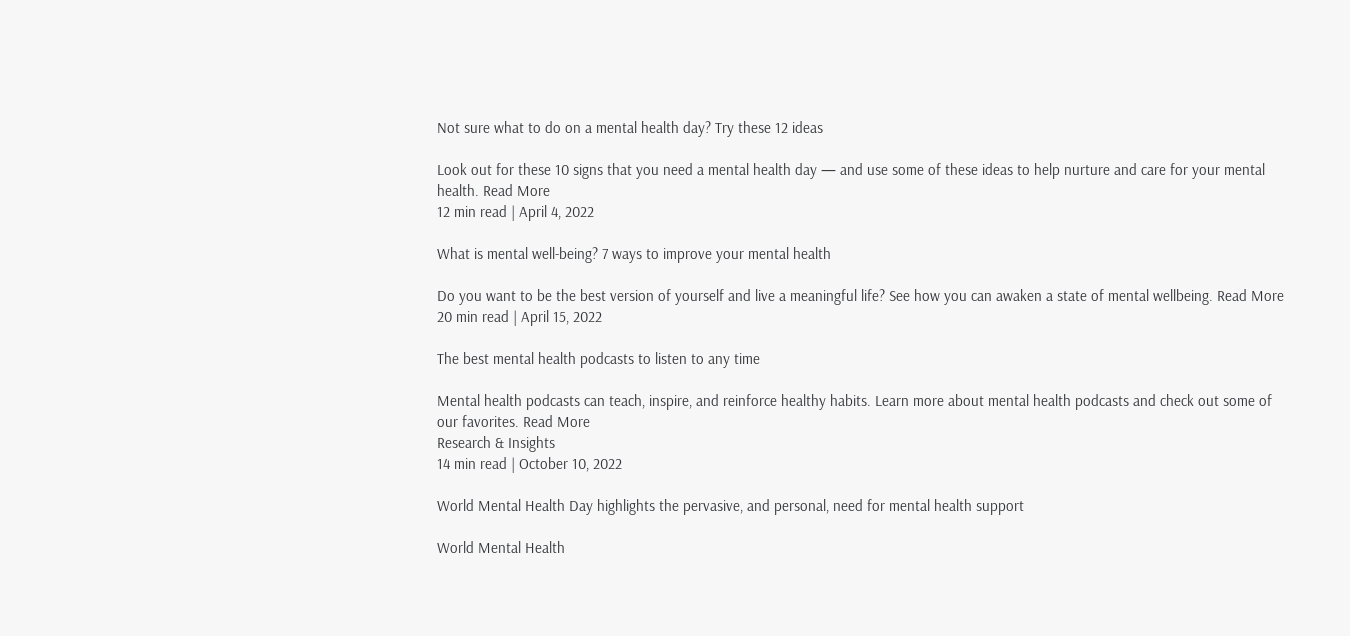Not sure what to do on a mental health day? Try these 12 ideas

Look out for these 10 signs that you need a mental health day — and use some of these ideas to help nurture and care for your mental health. Read More
12 min read | April 4, 2022

What is mental well-being? 7 ways to improve your mental health

Do you want to be the best version of yourself and live a meaningful life? See how you can awaken a state of mental wellbeing. Read More
20 min read | April 15, 2022

The best mental health podcasts to listen to any time

Mental health podcasts can teach, inspire, and reinforce healthy habits. Learn more about mental health podcasts and check out some of our favorites. Read More
Research & Insights
14 min read | October 10, 2022

World Mental Health Day highlights the pervasive, and personal, need for mental health support

World Mental Health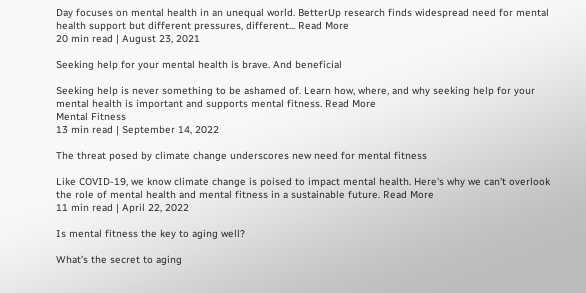Day focuses on mental health in an unequal world. BetterUp research finds widespread need for mental health support but different pressures, different... Read More
20 min read | August 23, 2021

Seeking help for your mental health is brave. And beneficial

Seeking help is never something to be ashamed of. Learn how, where, and why seeking help for your mental health is important and supports mental fitness. Read More
Mental Fitness
13 min read | September 14, 2022

The threat posed by climate change underscores new need for mental fitness

Like COVID-19, we know climate change is poised to impact mental health. Here's why we can't overlook the role of mental health and mental fitness in a sustainable future. Read More
11 min read | April 22, 2022

Is mental fitness the key to aging well?

What’s the secret to aging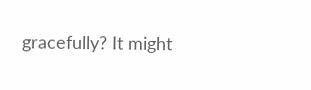gracefully? It might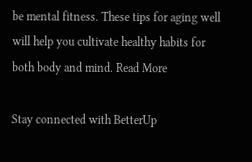be mental fitness. These tips for aging well will help you cultivate healthy habits for both body and mind. Read More

Stay connected with BetterUp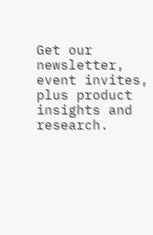Get our newsletter, event invites, plus product insights and research.